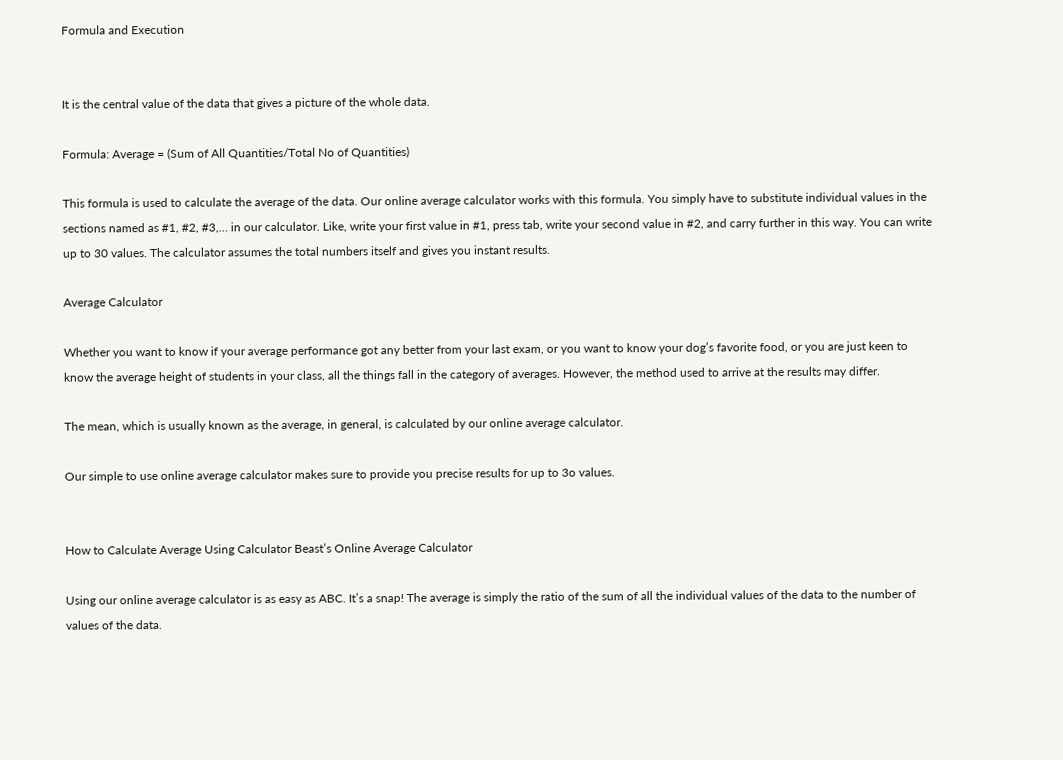Formula and Execution


It is the central value of the data that gives a picture of the whole data.

Formula: Average = (Sum of All Quantities/Total No of Quantities)

This formula is used to calculate the average of the data. Our online average calculator works with this formula. You simply have to substitute individual values in the sections named as #1, #2, #3,… in our calculator. Like, write your first value in #1, press tab, write your second value in #2, and carry further in this way. You can write up to 30 values. The calculator assumes the total numbers itself and gives you instant results.

Average Calculator

Whether you want to know if your average performance got any better from your last exam, or you want to know your dog’s favorite food, or you are just keen to know the average height of students in your class, all the things fall in the category of averages. However, the method used to arrive at the results may differ.

The mean, which is usually known as the average, in general, is calculated by our online average calculator.

Our simple to use online average calculator makes sure to provide you precise results for up to 3o values.


How to Calculate Average Using Calculator Beast’s Online Average Calculator

Using our online average calculator is as easy as ABC. It’s a snap! The average is simply the ratio of the sum of all the individual values of the data to the number of values of the data.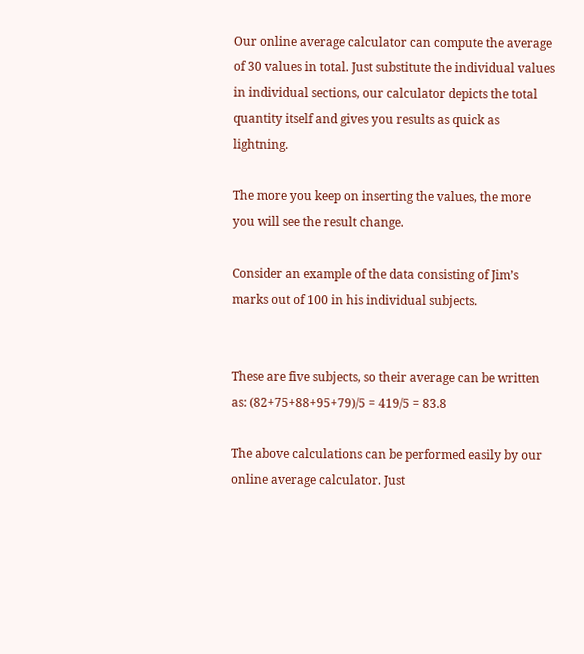Our online average calculator can compute the average of 30 values in total. Just substitute the individual values in individual sections, our calculator depicts the total quantity itself and gives you results as quick as lightning.

The more you keep on inserting the values, the more you will see the result change.

Consider an example of the data consisting of Jim’s marks out of 100 in his individual subjects.


These are five subjects, so their average can be written as: (82+75+88+95+79)/5 = 419/5 = 83.8

The above calculations can be performed easily by our online average calculator. Just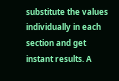substitute the values individually in each section and get instant results. A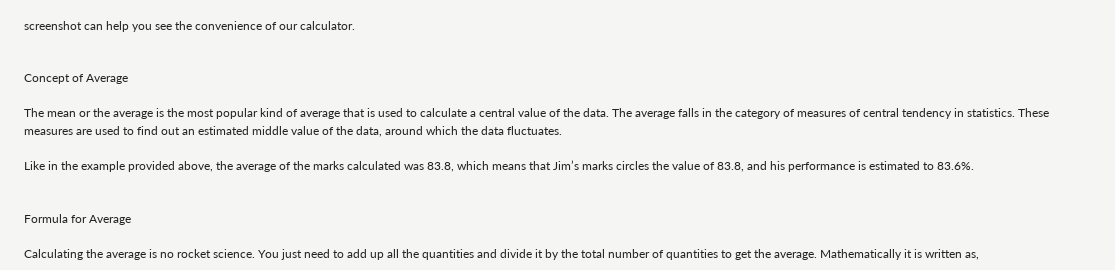screenshot can help you see the convenience of our calculator.


Concept of Average

The mean or the average is the most popular kind of average that is used to calculate a central value of the data. The average falls in the category of measures of central tendency in statistics. These measures are used to find out an estimated middle value of the data, around which the data fluctuates.

Like in the example provided above, the average of the marks calculated was 83.8, which means that Jim’s marks circles the value of 83.8, and his performance is estimated to 83.6%.


Formula for Average

Calculating the average is no rocket science. You just need to add up all the quantities and divide it by the total number of quantities to get the average. Mathematically it is written as,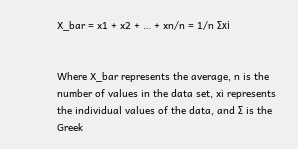X_bar = x1 + x2 + … + xn/n = 1/n Σxi


Where X_bar represents the average, n is the number of values in the data set, xi represents the individual values of the data, and Σ is the Greek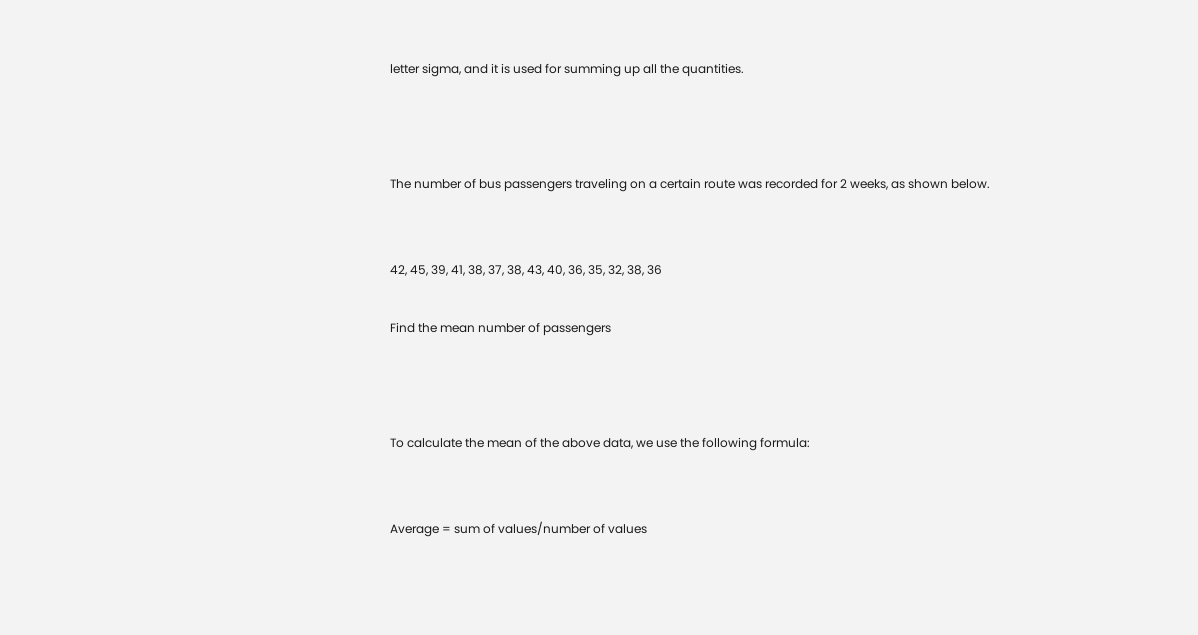letter sigma, and it is used for summing up all the quantities.



The number of bus passengers traveling on a certain route was recorded for 2 weeks, as shown below.


42, 45, 39, 41, 38, 37, 38, 43, 40, 36, 35, 32, 38, 36

Find the mean number of passengers



To calculate the mean of the above data, we use the following formula:


Average = sum of values/number of values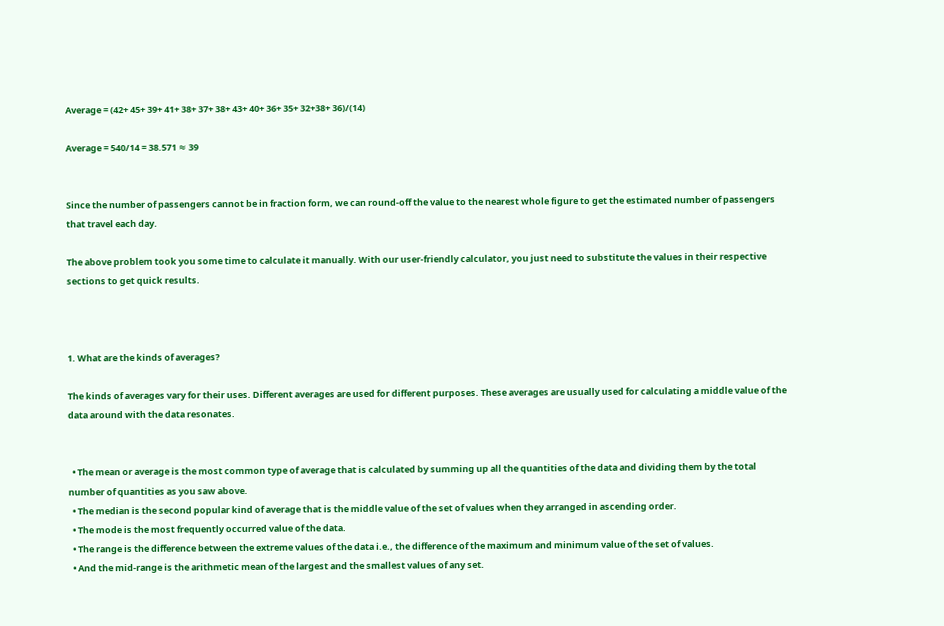Average = (42+ 45+ 39+ 41+ 38+ 37+ 38+ 43+ 40+ 36+ 35+ 32+38+ 36)/(14)

Average = 540/14 = 38.571 ≈ 39


Since the number of passengers cannot be in fraction form, we can round-off the value to the nearest whole figure to get the estimated number of passengers that travel each day.

The above problem took you some time to calculate it manually. With our user-friendly calculator, you just need to substitute the values in their respective sections to get quick results.



1. What are the kinds of averages?

The kinds of averages vary for their uses. Different averages are used for different purposes. These averages are usually used for calculating a middle value of the data around with the data resonates.


  • The mean or average is the most common type of average that is calculated by summing up all the quantities of the data and dividing them by the total number of quantities as you saw above.
  • The median is the second popular kind of average that is the middle value of the set of values when they arranged in ascending order.
  • The mode is the most frequently occurred value of the data.
  • The range is the difference between the extreme values of the data i.e., the difference of the maximum and minimum value of the set of values.
  • And the mid-range is the arithmetic mean of the largest and the smallest values of any set.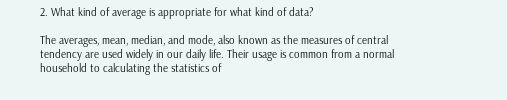2. What kind of average is appropriate for what kind of data?

The averages, mean, median, and mode, also known as the measures of central tendency are used widely in our daily life. Their usage is common from a normal household to calculating the statistics of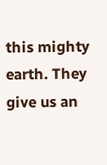this mighty earth. They give us an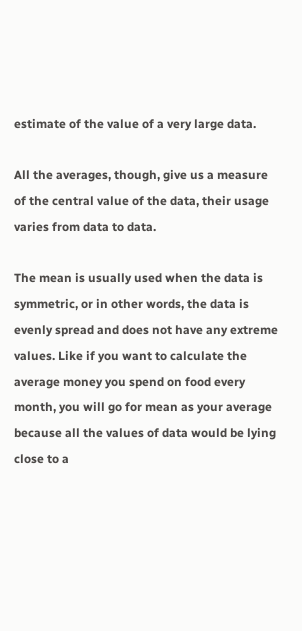estimate of the value of a very large data.

All the averages, though, give us a measure of the central value of the data, their usage varies from data to data.

The mean is usually used when the data is symmetric, or in other words, the data is evenly spread and does not have any extreme values. Like if you want to calculate the average money you spend on food every month, you will go for mean as your average because all the values of data would be lying close to a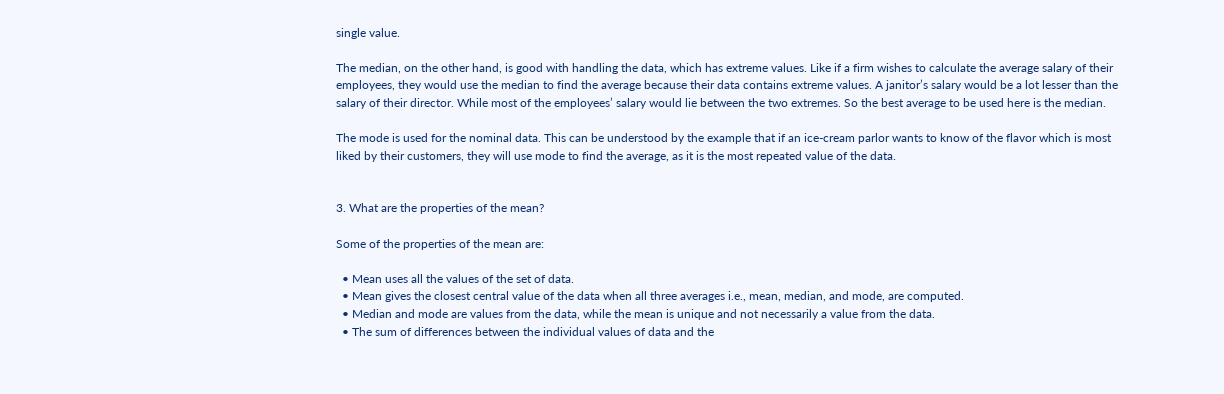single value.

The median, on the other hand, is good with handling the data, which has extreme values. Like if a firm wishes to calculate the average salary of their employees, they would use the median to find the average because their data contains extreme values. A janitor’s salary would be a lot lesser than the salary of their director. While most of the employees’ salary would lie between the two extremes. So the best average to be used here is the median.

The mode is used for the nominal data. This can be understood by the example that if an ice-cream parlor wants to know of the flavor which is most liked by their customers, they will use mode to find the average, as it is the most repeated value of the data.


3. What are the properties of the mean?

Some of the properties of the mean are:

  • Mean uses all the values of the set of data.
  • Mean gives the closest central value of the data when all three averages i.e., mean, median, and mode, are computed.
  • Median and mode are values from the data, while the mean is unique and not necessarily a value from the data.
  • The sum of differences between the individual values of data and the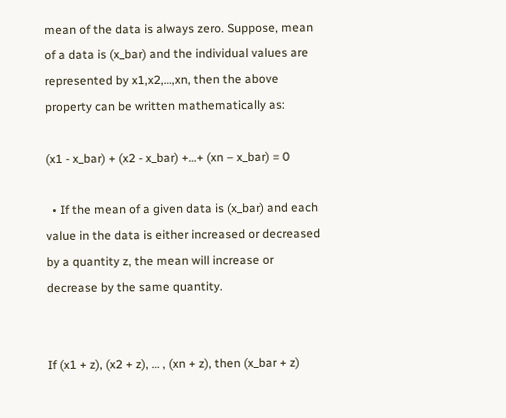mean of the data is always zero. Suppose, mean of a data is (x_bar) and the individual values are represented by x1,x2,…,xn, then the above property can be written mathematically as:

(x1 - x_bar) + (x2 - x_bar) +…+ (xn – x_bar) = 0

  • If the mean of a given data is (x_bar) and each value in the data is either increased or decreased by a quantity z, the mean will increase or decrease by the same quantity.


If (x1 + z), (x2 + z), … , (xn + z), then (x_bar + z)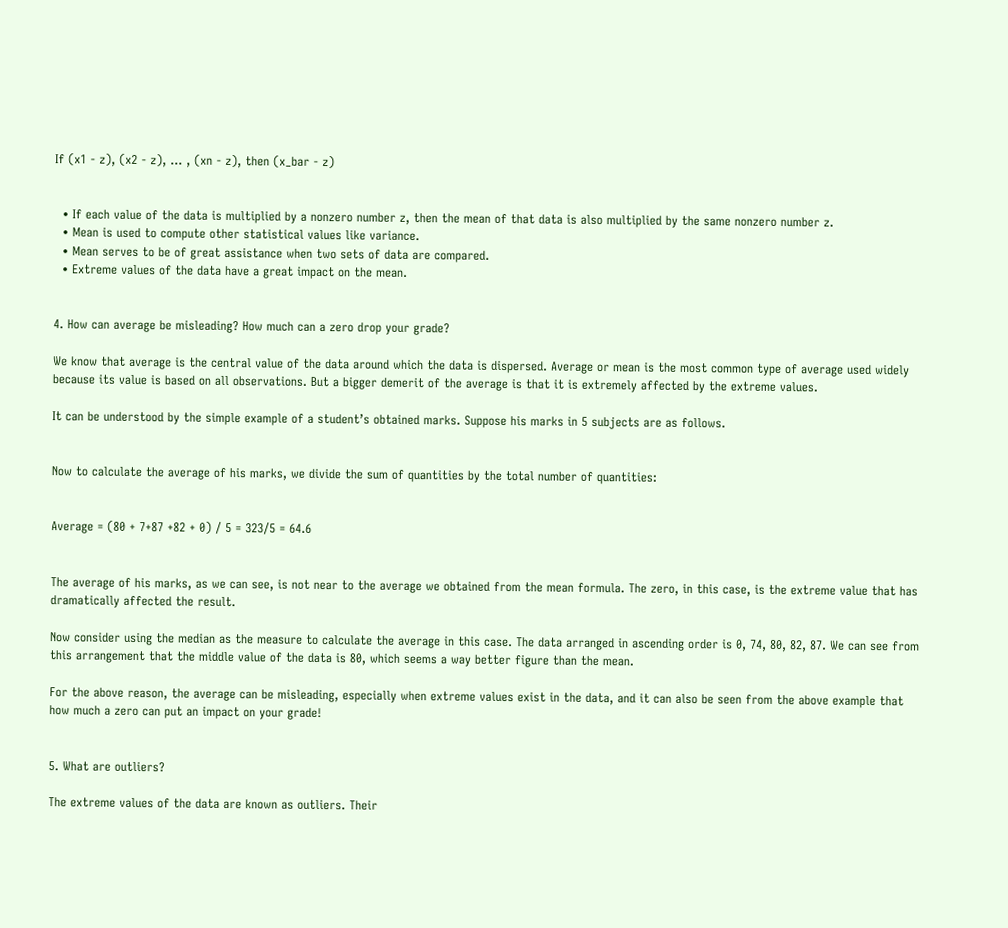If (x1 - z), (x2 - z), … , (xn - z), then (x_bar - z)


  • If each value of the data is multiplied by a nonzero number z, then the mean of that data is also multiplied by the same nonzero number z.
  • Mean is used to compute other statistical values like variance.
  • Mean serves to be of great assistance when two sets of data are compared.
  • Extreme values of the data have a great impact on the mean.


4. How can average be misleading? How much can a zero drop your grade?

We know that average is the central value of the data around which the data is dispersed. Average or mean is the most common type of average used widely because its value is based on all observations. But a bigger demerit of the average is that it is extremely affected by the extreme values.

It can be understood by the simple example of a student’s obtained marks. Suppose his marks in 5 subjects are as follows.


Now to calculate the average of his marks, we divide the sum of quantities by the total number of quantities:


Average = (80 + 7+87 +82 + 0) / 5 = 323/5 = 64.6


The average of his marks, as we can see, is not near to the average we obtained from the mean formula. The zero, in this case, is the extreme value that has dramatically affected the result.

Now consider using the median as the measure to calculate the average in this case. The data arranged in ascending order is 0, 74, 80, 82, 87. We can see from this arrangement that the middle value of the data is 80, which seems a way better figure than the mean.

For the above reason, the average can be misleading, especially when extreme values exist in the data, and it can also be seen from the above example that how much a zero can put an impact on your grade!


5. What are outliers?

The extreme values of the data are known as outliers. Their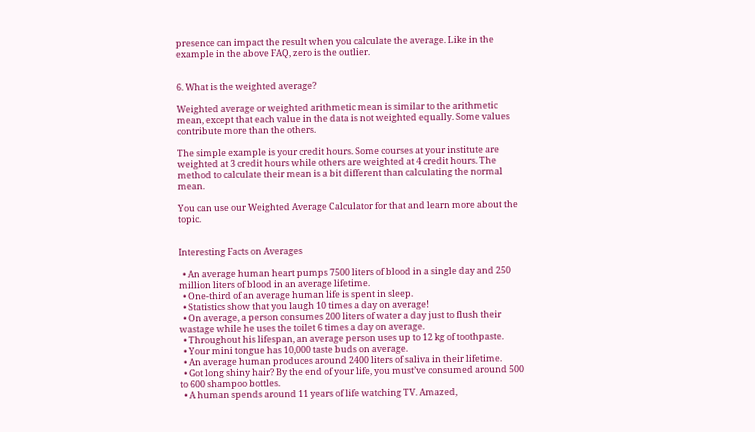presence can impact the result when you calculate the average. Like in the example in the above FAQ, zero is the outlier.


6. What is the weighted average?

Weighted average or weighted arithmetic mean is similar to the arithmetic mean, except that each value in the data is not weighted equally. Some values contribute more than the others.

The simple example is your credit hours. Some courses at your institute are weighted at 3 credit hours while others are weighted at 4 credit hours. The method to calculate their mean is a bit different than calculating the normal mean.

You can use our Weighted Average Calculator for that and learn more about the topic.


Interesting Facts on Averages

  • An average human heart pumps 7500 liters of blood in a single day and 250 million liters of blood in an average lifetime.
  • One-third of an average human life is spent in sleep.
  • Statistics show that you laugh 10 times a day on average!
  • On average, a person consumes 200 liters of water a day just to flush their wastage while he uses the toilet 6 times a day on average.
  • Throughout his lifespan, an average person uses up to 12 kg of toothpaste.
  • Your mini tongue has 10,000 taste buds on average.
  • An average human produces around 2400 liters of saliva in their lifetime.
  • Got long shiny hair? By the end of your life, you must’ve consumed around 500 to 600 shampoo bottles.
  • A human spends around 11 years of life watching TV. Amazed,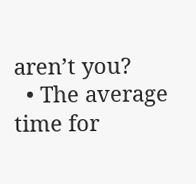aren’t you?
  • The average time for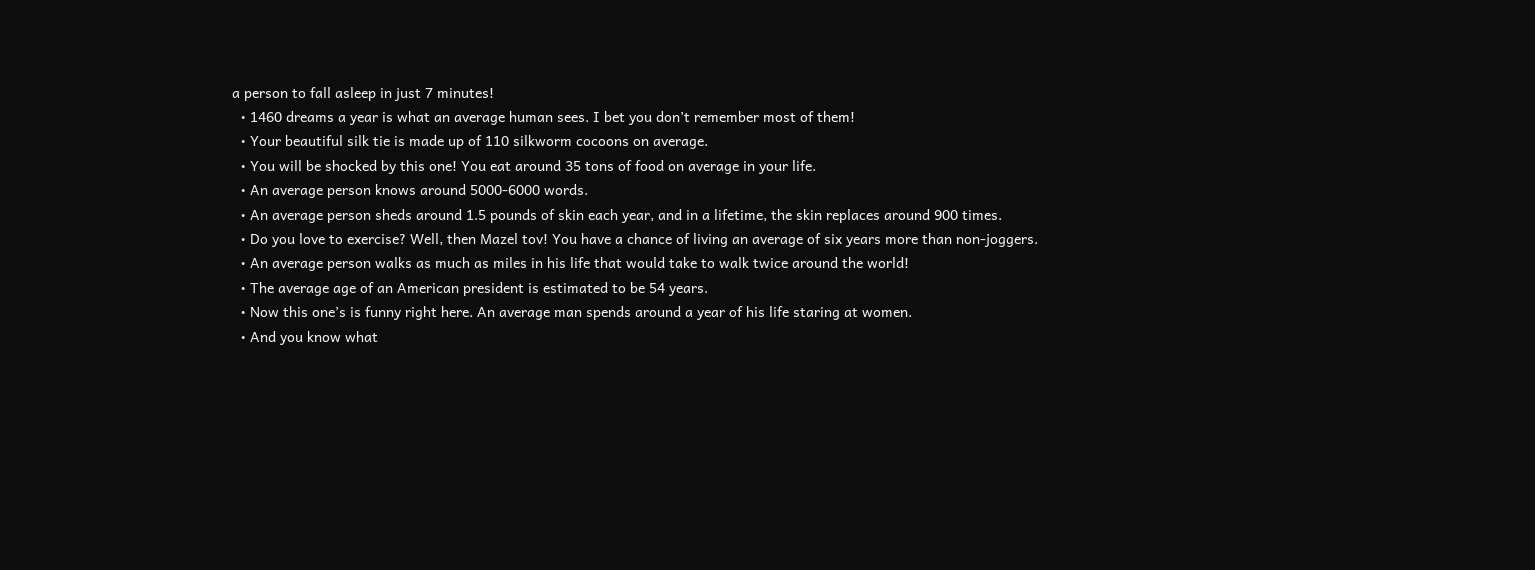a person to fall asleep in just 7 minutes!
  • 1460 dreams a year is what an average human sees. I bet you don’t remember most of them!
  • Your beautiful silk tie is made up of 110 silkworm cocoons on average.
  • You will be shocked by this one! You eat around 35 tons of food on average in your life.
  • An average person knows around 5000-6000 words.
  • An average person sheds around 1.5 pounds of skin each year, and in a lifetime, the skin replaces around 900 times.
  • Do you love to exercise? Well, then Mazel tov! You have a chance of living an average of six years more than non-joggers.
  • An average person walks as much as miles in his life that would take to walk twice around the world!
  • The average age of an American president is estimated to be 54 years.
  • Now this one’s is funny right here. An average man spends around a year of his life staring at women.
  • And you know what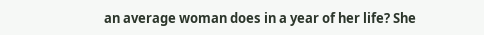an average woman does in a year of her life? She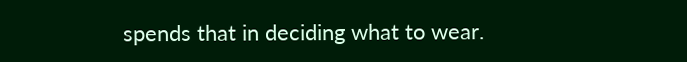spends that in deciding what to wear.